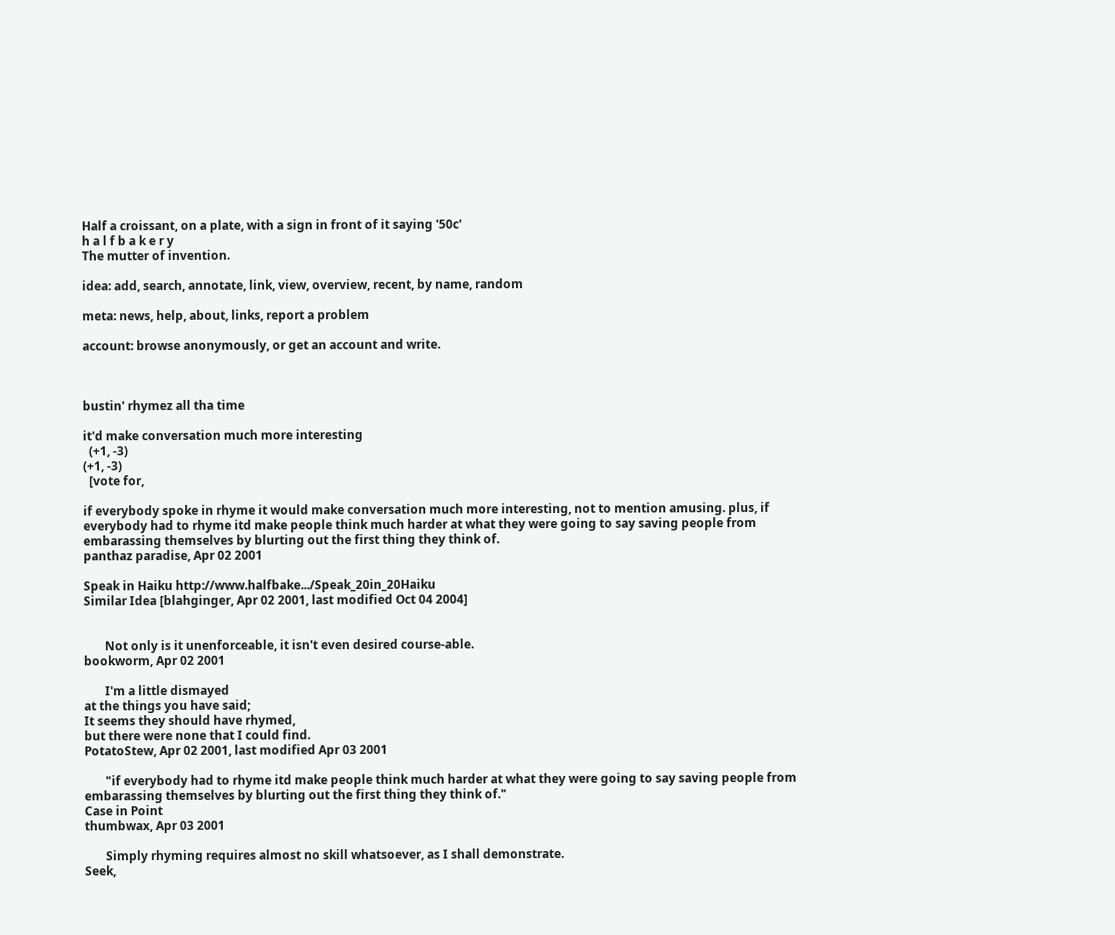Half a croissant, on a plate, with a sign in front of it saying '50c'
h a l f b a k e r y
The mutter of invention.

idea: add, search, annotate, link, view, overview, recent, by name, random

meta: news, help, about, links, report a problem

account: browse anonymously, or get an account and write.



bustin' rhymez all tha time

it'd make conversation much more interesting
  (+1, -3)
(+1, -3)
  [vote for,

if everybody spoke in rhyme it would make conversation much more interesting, not to mention amusing. plus, if everybody had to rhyme itd make people think much harder at what they were going to say saving people from embarassing themselves by blurting out the first thing they think of.
panthaz paradise, Apr 02 2001

Speak in Haiku http://www.halfbake.../Speak_20in_20Haiku
Similar Idea [blahginger, Apr 02 2001, last modified Oct 04 2004]


       Not only is it unenforceable, it isn't even desired course-able.
bookworm, Apr 02 2001

       I'm a little dismayed
at the things you have said;
It seems they should have rhymed,
but there were none that I could find.
PotatoStew, Apr 02 2001, last modified Apr 03 2001

       "if everybody had to rhyme itd make people think much harder at what they were going to say saving people from embarassing themselves by blurting out the first thing they think of."
Case in Point
thumbwax, Apr 03 2001

       Simply rhyming requires almost no skill whatsoever, as I shall demonstrate.
Seek,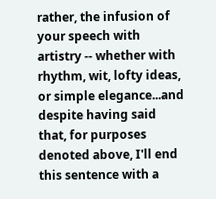rather, the infusion of your speech with artistry -- whether with rhythm, wit, lofty ideas, or simple elegance...and despite having said that, for purposes denoted above, I'll end this sentence with a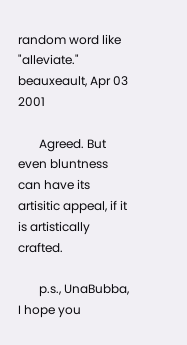random word like "alleviate."
beauxeault, Apr 03 2001

       Agreed. But even bluntness can have its artisitic appeal, if it is artistically crafted.

       p.s., UnaBubba, I hope you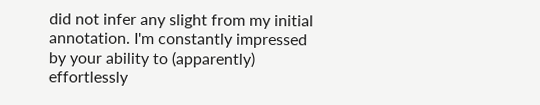did not infer any slight from my initial annotation. I'm constantly impressed by your ability to (apparently) effortlessly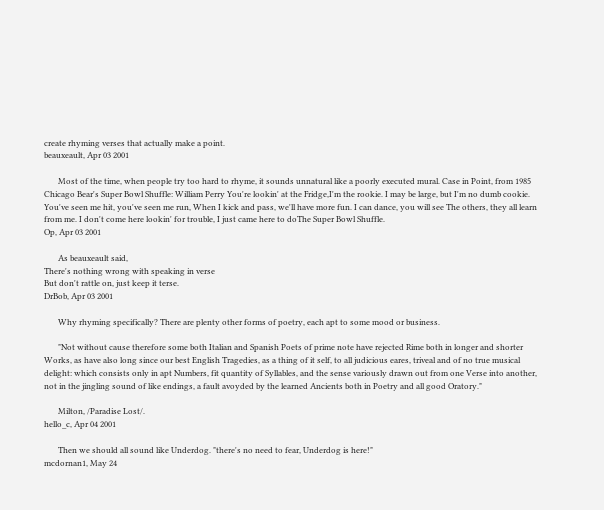create rhyming verses that actually make a point.
beauxeault, Apr 03 2001

       Most of the time, when people try too hard to rhyme, it sounds unnatural like a poorly executed mural. Case in Point, from 1985 Chicago Bear's Super Bowl Shuffle: William Perry You're lookin' at the Fridge,I'm the rookie. I may be large, but I'm no dumb cookie. You've seen me hit, you've seen me run, When I kick and pass, we'll have more fun. I can dance, you will see The others, they all learn from me. I don't come here lookin' for trouble, I just came here to doThe Super Bowl Shuffle.
Op, Apr 03 2001

       As beauxeault said,
There's nothing wrong with speaking in verse
But don't rattle on, just keep it terse.
DrBob, Apr 03 2001

       Why rhyming specifically? There are plenty other forms of poetry, each apt to some mood or business.

       "Not without cause therefore some both Italian and Spanish Poets of prime note have rejected Rime both in longer and shorter Works, as have also long since our best English Tragedies, as a thing of it self, to all judicious eares, triveal and of no true musical delight: which consists only in apt Numbers, fit quantity of Syllables, and the sense variously drawn out from one Verse into another, not in the jingling sound of like endings, a fault avoyded by the learned Ancients both in Poetry and all good Oratory."

       Milton, /Paradise Lost/.
hello_c, Apr 04 2001

       Then we should all sound like Underdog. "there's no need to fear, Underdog is here!"
mcdornan1, May 24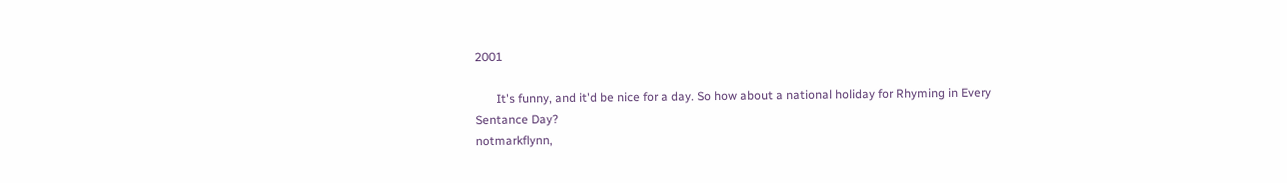2001

       It's funny, and it'd be nice for a day. So how about a national holiday for Rhyming in Every Sentance Day?
notmarkflynn,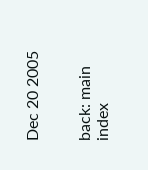Dec 20 2005


back: main index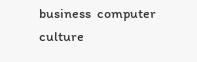business  computer  culture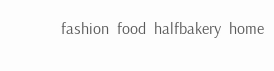fashion  food  halfbakery  home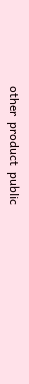other  product  public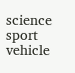science  sport  vehicle